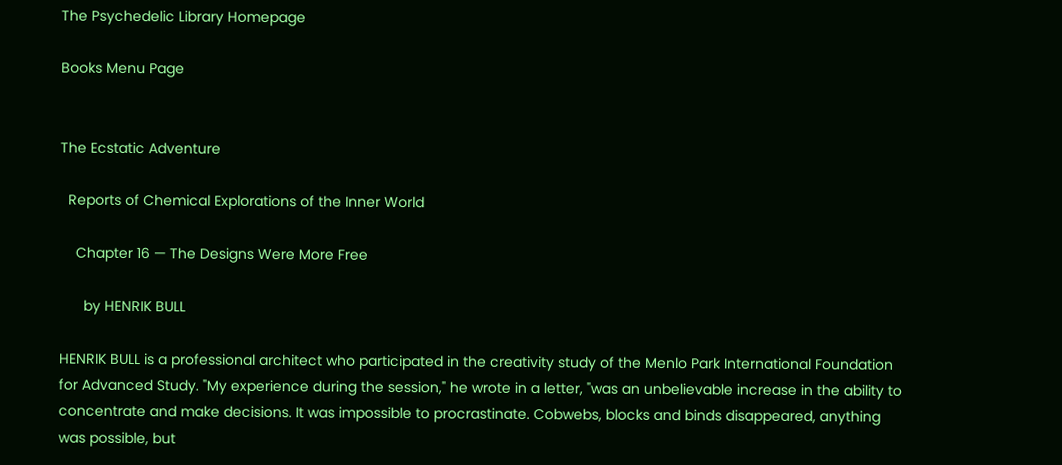The Psychedelic Library Homepage

Books Menu Page


The Ecstatic Adventure

  Reports of Chemical Explorations of the Inner World

    Chapter 16 — The Designs Were More Free

      by HENRIK BULL

HENRIK BULL is a professional architect who participated in the creativity study of the Menlo Park International Foundation for Advanced Study. "My experience during the session," he wrote in a letter, "was an unbelievable increase in the ability to concentrate and make decisions. It was impossible to procrastinate. Cobwebs, blocks and binds disappeared, anything was possible, but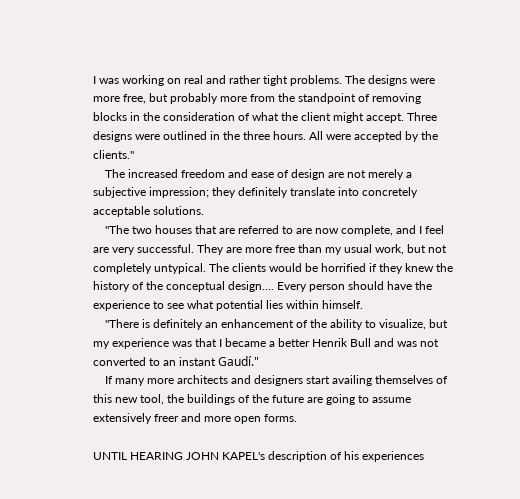I was working on real and rather tight problems. The designs were more free, but probably more from the standpoint of removing blocks in the consideration of what the client might accept. Three designs were outlined in the three hours. All were accepted by the clients."
    The increased freedom and ease of design are not merely a subjective impression; they definitely translate into concretely acceptable solutions.
    "The two houses that are referred to are now complete, and I feel are very successful. They are more free than my usual work, but not completely untypical. The clients would be horrified if they knew the history of the conceptual design.... Every person should have the experience to see what potential lies within himself.
    "There is definitely an enhancement of the ability to visualize, but my experience was that I became a better Henrik Bull and was not converted to an instant Gaudí."
    If many more architects and designers start availing themselves of this new tool, the buildings of the future are going to assume extensively freer and more open forms.

UNTIL HEARING JOHN KAPEL's description of his experiences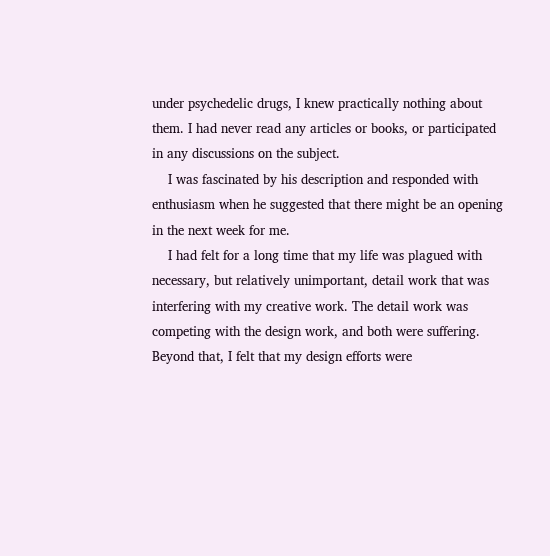under psychedelic drugs, I knew practically nothing about them. I had never read any articles or books, or participated in any discussions on the subject.
    I was fascinated by his description and responded with enthusiasm when he suggested that there might be an opening in the next week for me.
    I had felt for a long time that my life was plagued with necessary, but relatively unimportant, detail work that was interfering with my creative work. The detail work was competing with the design work, and both were suffering. Beyond that, I felt that my design efforts were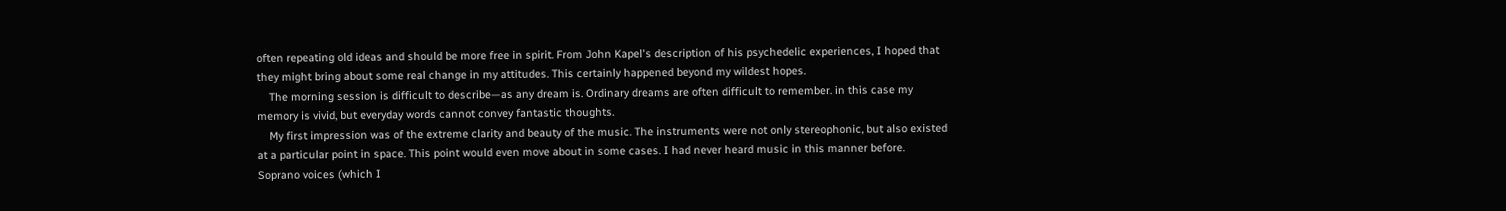often repeating old ideas and should be more free in spirit. From John Kapel's description of his psychedelic experiences, I hoped that they might bring about some real change in my attitudes. This certainly happened beyond my wildest hopes.
    The morning session is difficult to describe—as any dream is. Ordinary dreams are often difficult to remember. in this case my memory is vivid, but everyday words cannot convey fantastic thoughts.
    My first impression was of the extreme clarity and beauty of the music. The instruments were not only stereophonic, but also existed at a particular point in space. This point would even move about in some cases. I had never heard music in this manner before. Soprano voices (which I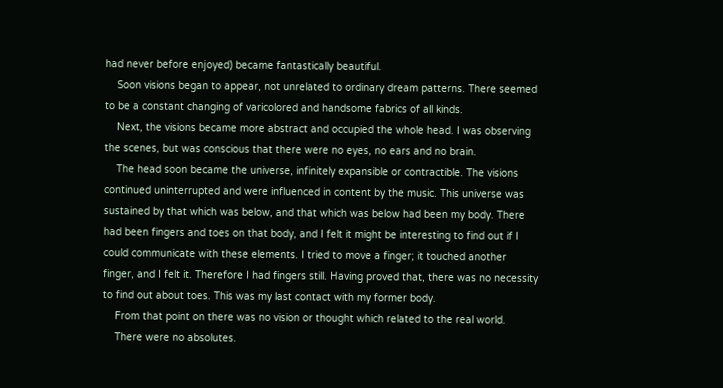had never before enjoyed) became fantastically beautiful.
    Soon visions began to appear, not unrelated to ordinary dream patterns. There seemed to be a constant changing of varicolored and handsome fabrics of all kinds.
    Next, the visions became more abstract and occupied the whole head. I was observing the scenes, but was conscious that there were no eyes, no ears and no brain.
    The head soon became the universe, infinitely expansible or contractible. The visions continued uninterrupted and were influenced in content by the music. This universe was sustained by that which was below, and that which was below had been my body. There had been fingers and toes on that body, and I felt it might be interesting to find out if I could communicate with these elements. I tried to move a finger; it touched another finger, and I felt it. Therefore I had fingers still. Having proved that, there was no necessity to find out about toes. This was my last contact with my former body.
    From that point on there was no vision or thought which related to the real world.
    There were no absolutes.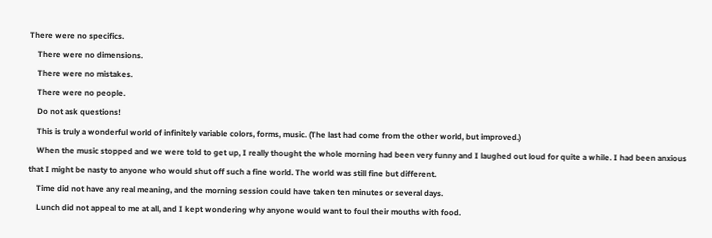There were no specifics.
    There were no dimensions.
    There were no mistakes.
    There were no people.
    Do not ask questions!
    This is truly a wonderful world of infinitely variable colors, forms, music. (The last had come from the other world, but improved.)
    When the music stopped and we were told to get up, I really thought the whole morning had been very funny and I laughed out loud for quite a while. I had been anxious that I might be nasty to anyone who would shut off such a fine world. The world was still fine but different.
    Time did not have any real meaning, and the morning session could have taken ten minutes or several days.
    Lunch did not appeal to me at all, and I kept wondering why anyone would want to foul their mouths with food.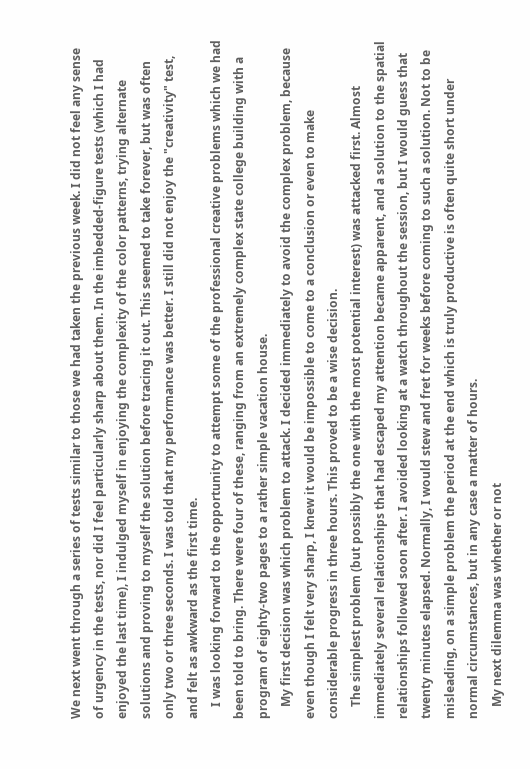We next went through a series of tests similar to those we had taken the previous week. I did not feel any sense of urgency in the tests, nor did I feel particularly sharp about them. In the imbedded-figure tests (which I had enjoyed the last time), I indulged myself in enjoying the complexity of the color patterns, trying alternate solutions and proving to myself the solution before tracing it out. This seemed to take forever, but was often only two or three seconds. I was told that my performance was better. I still did not enjoy the "creativity" test, and felt as awkward as the first time.
    I was looking forward to the opportunity to attempt some of the professional creative problems which we had been told to bring. There were four of these, ranging from an extremely complex state college building with a program of eighty-two pages to a rather simple vacation house.
    My first decision was which problem to attack. I decided immediately to avoid the complex problem, because even though I felt very sharp, I knew it would be impossible to come to a conclusion or even to make considerable progress in three hours. This proved to be a wise decision.
    The simplest problem (but possibly the one with the most potential interest) was attacked first. Almost immediately several relationships that had escaped my attention became apparent, and a solution to the spatial relationships followed soon after. I avoided looking at a watch throughout the session, but I would guess that twenty minutes elapsed. Normally, I would stew and fret for weeks before coming to such a solution. Not to be misleading, on a simple problem the period at the end which is truly productive is often quite short under normal circumstances, but in any case a matter of hours.
    My next dilemma was whether or not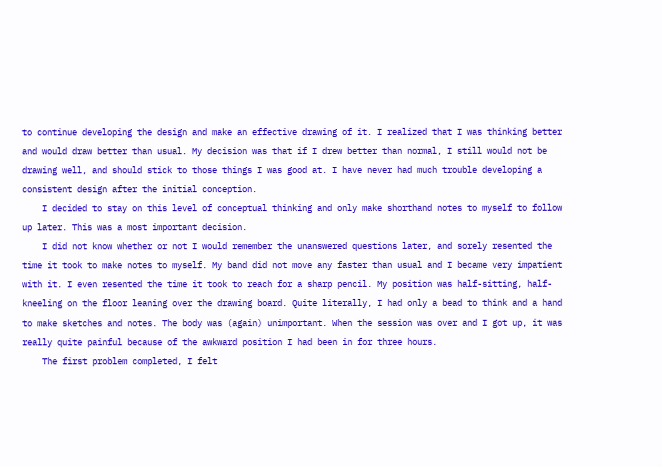to continue developing the design and make an effective drawing of it. I realized that I was thinking better and would draw better than usual. My decision was that if I drew better than normal, I still would not be drawing well, and should stick to those things I was good at. I have never had much trouble developing a consistent design after the initial conception.
    I decided to stay on this level of conceptual thinking and only make shorthand notes to myself to follow up later. This was a most important decision.
    I did not know whether or not I would remember the unanswered questions later, and sorely resented the time it took to make notes to myself. My band did not move any faster than usual and I became very impatient with it. I even resented the time it took to reach for a sharp pencil. My position was half-sitting, half-kneeling on the floor leaning over the drawing board. Quite literally, I had only a bead to think and a hand to make sketches and notes. The body was (again) unimportant. When the session was over and I got up, it was really quite painful because of the awkward position I had been in for three hours.
    The first problem completed, I felt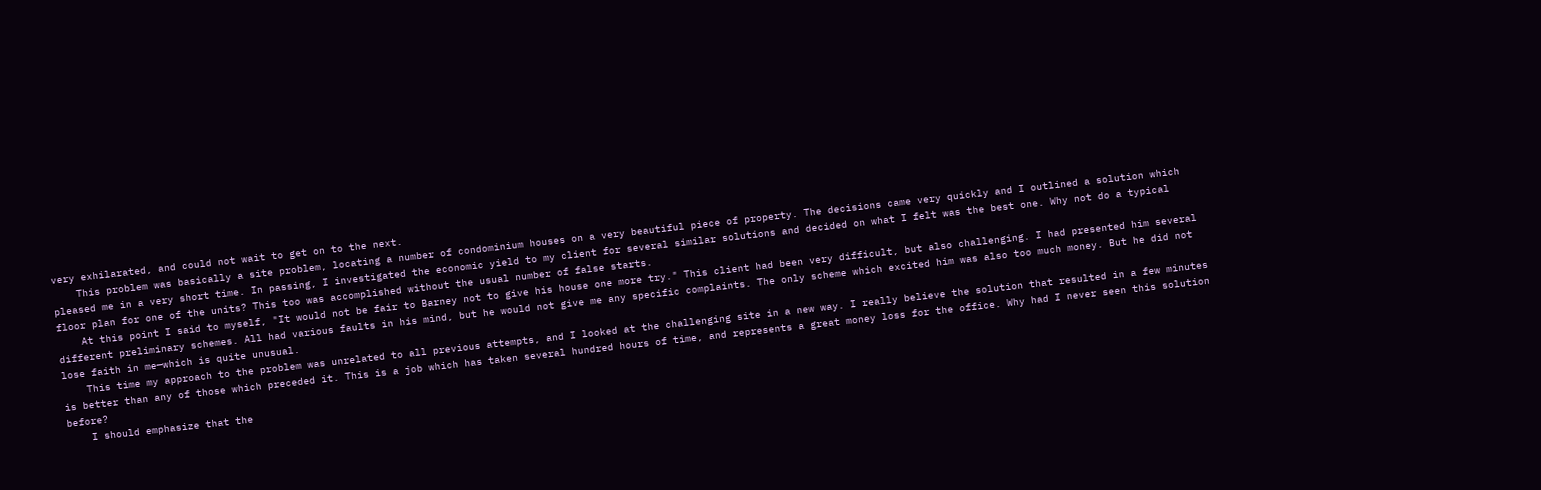very exhilarated, and could not wait to get on to the next.
    This problem was basically a site problem, locating a number of condominium houses on a very beautiful piece of property. The decisions came very quickly and I outlined a solution which pleased me in a very short time. In passing, I investigated the economic yield to my client for several similar solutions and decided on what I felt was the best one. Why not do a typical floor plan for one of the units? This too was accomplished without the usual number of false starts.
    At this point I said to myself, "It would not be fair to Barney not to give his house one more try." This client had been very difficult, but also challenging. I had presented him several different preliminary schemes. All had various faults in his mind, but he would not give me any specific complaints. The only scheme which excited him was also too much money. But he did not lose faith in me—which is quite unusual.
    This time my approach to the problem was unrelated to all previous attempts, and I looked at the challenging site in a new way. I really believe the solution that resulted in a few minutes is better than any of those which preceded it. This is a job which has taken several hundred hours of time, and represents a great money loss for the office. Why had I never seen this solution before?
    I should emphasize that the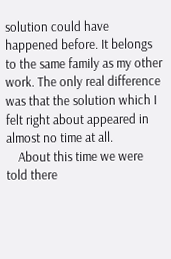solution could have happened before. It belongs to the same family as my other work. The only real difference was that the solution which I felt right about appeared in almost no time at all.
    About this time we were told there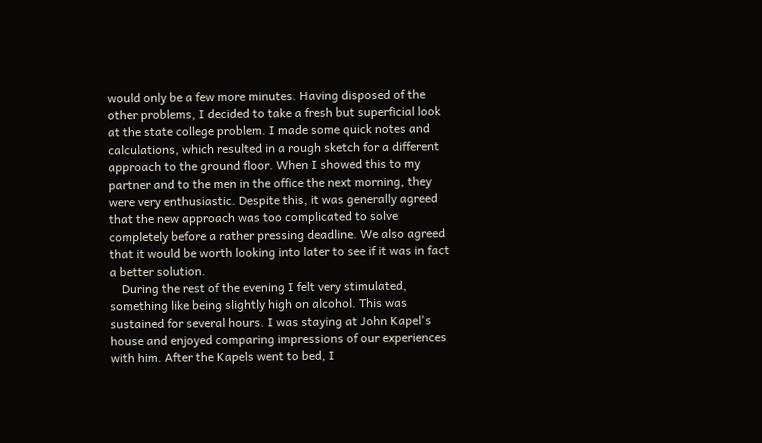would only be a few more minutes. Having disposed of the other problems, I decided to take a fresh but superficial look at the state college problem. I made some quick notes and calculations, which resulted in a rough sketch for a different approach to the ground floor. When I showed this to my partner and to the men in the office the next morning, they were very enthusiastic. Despite this, it was generally agreed that the new approach was too complicated to solve completely before a rather pressing deadline. We also agreed that it would be worth looking into later to see if it was in fact a better solution.
    During the rest of the evening I felt very stimulated, something like being slightly high on alcohol. This was sustained for several hours. I was staying at John Kapel's house and enjoyed comparing impressions of our experiences with him. After the Kapels went to bed, I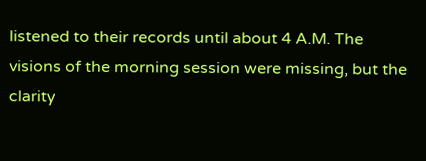listened to their records until about 4 A.M. The visions of the morning session were missing, but the clarity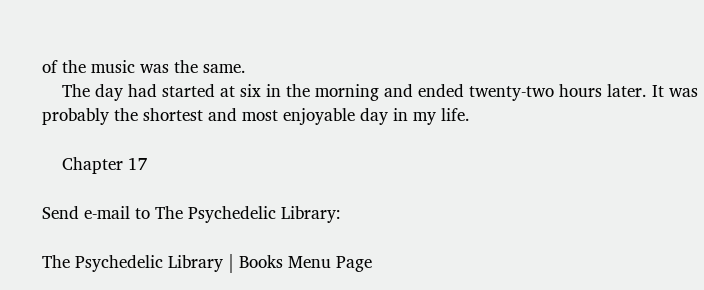of the music was the same.
    The day had started at six in the morning and ended twenty-two hours later. It was probably the shortest and most enjoyable day in my life.

    Chapter 17

Send e-mail to The Psychedelic Library:

The Psychedelic Library | Books Menu Page